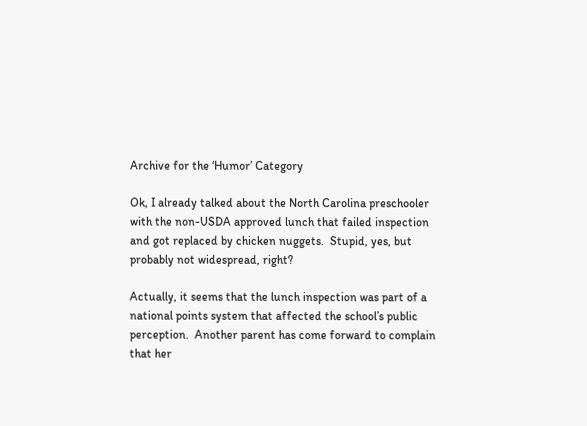Archive for the ‘Humor’ Category

Ok, I already talked about the North Carolina preschooler with the non-USDA approved lunch that failed inspection and got replaced by chicken nuggets.  Stupid, yes, but probably not widespread, right?

Actually, it seems that the lunch inspection was part of a national points system that affected the school’s public perception.  Another parent has come forward to complain that her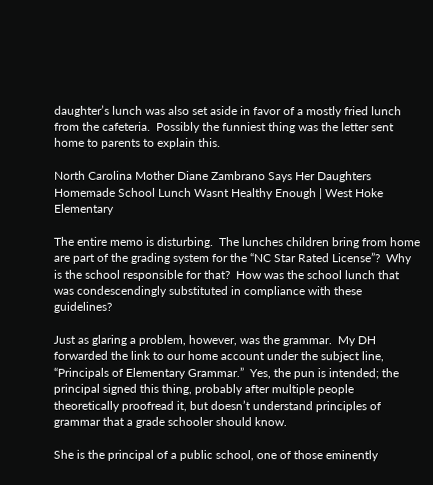daughter’s lunch was also set aside in favor of a mostly fried lunch from the cafeteria.  Possibly the funniest thing was the letter sent home to parents to explain this.

North Carolina Mother Diane Zambrano Says Her Daughters Homemade School Lunch Wasnt Healthy Enough | West Hoke Elementary

The entire memo is disturbing.  The lunches children bring from home are part of the grading system for the “NC Star Rated License”?  Why is the school responsible for that?  How was the school lunch that was condescendingly substituted in compliance with these guidelines?

Just as glaring a problem, however, was the grammar.  My DH forwarded the link to our home account under the subject line, “Principals of Elementary Grammar.”  Yes, the pun is intended; the principal signed this thing, probably after multiple people theoretically proofread it, but doesn’t understand principles of grammar that a grade schooler should know.

She is the principal of a public school, one of those eminently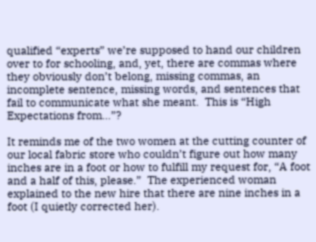qualified “experts” we’re supposed to hand our children over to for schooling, and, yet, there are commas where they obviously don’t belong, missing commas, an incomplete sentence, missing words, and sentences that fail to communicate what she meant.  This is “High Expectations from…”?

It reminds me of the two women at the cutting counter of our local fabric store who couldn’t figure out how many inches are in a foot or how to fulfill my request for, “A foot and a half of this, please.”  The experienced woman explained to the new hire that there are nine inches in a foot (I quietly corrected her).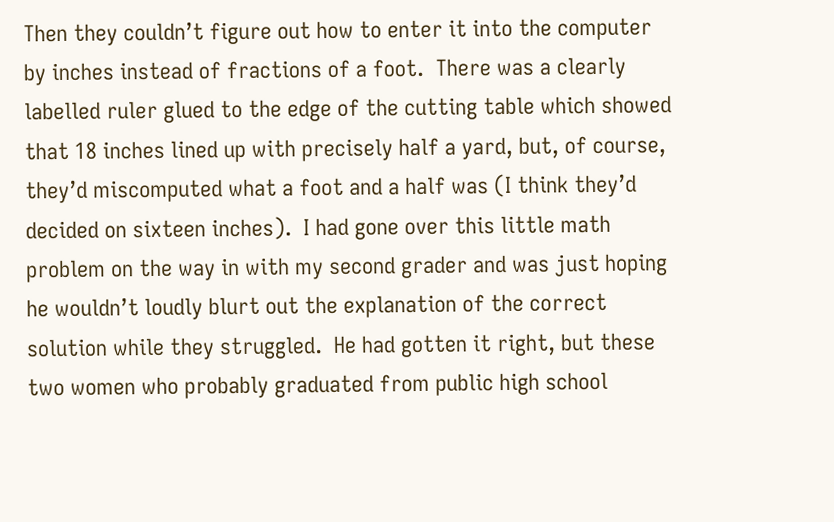Then they couldn’t figure out how to enter it into the computer by inches instead of fractions of a foot.  There was a clearly labelled ruler glued to the edge of the cutting table which showed that 18 inches lined up with precisely half a yard, but, of course, they’d miscomputed what a foot and a half was (I think they’d decided on sixteen inches).  I had gone over this little math problem on the way in with my second grader and was just hoping he wouldn’t loudly blurt out the explanation of the correct solution while they struggled.  He had gotten it right, but these two women who probably graduated from public high school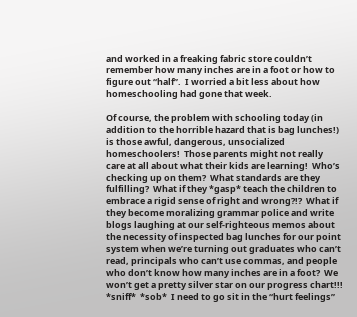and worked in a freaking fabric store couldn’t remember how many inches are in a foot or how to figure out “half”.  I worried a bit less about how homeschooling had gone that week.

Of course, the problem with schooling today (in addition to the horrible hazard that is bag lunches!) is those awful, dangerous, unsocialized homeschoolers!  Those parents might not really care at all about what their kids are learning!  Who’s checking up on them?  What standards are they fulfilling?  What if they *gasp* teach the children to embrace a rigid sense of right and wrong?!?  What if they become moralizing grammar police and write blogs laughing at our self-righteous memos about the necessity of inspected bag lunches for our point system when we’re turning out graduates who can’t read, principals who can’t use commas, and people who don’t know how many inches are in a foot?  We won’t get a pretty silver star on our progress chart!!!  *sniff*  *sob*  I need to go sit in the “hurt feelings”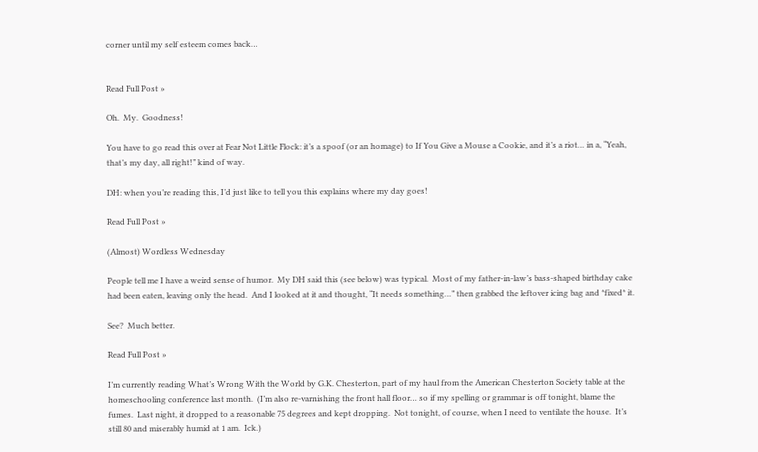corner until my self esteem comes back…


Read Full Post »

Oh.  My.  Goodness!

You have to go read this over at Fear Not Little Flock: it’s a spoof (or an homage) to If You Give a Mouse a Cookie, and it’s a riot… in a, “Yeah, that’s my day, all right!” kind of way.

DH: when you’re reading this, I’d just like to tell you this explains where my day goes!

Read Full Post »

(Almost) Wordless Wednesday

People tell me I have a weird sense of humor.  My DH said this (see below) was typical.  Most of my father-in-law’s bass-shaped birthday cake had been eaten, leaving only the head.  And I looked at it and thought, “It needs something…” then grabbed the leftover icing bag and *fixed* it.

See?  Much better.

Read Full Post »

I’m currently reading What’s Wrong With the World by G.K. Chesterton, part of my haul from the American Chesterton Society table at the homeschooling conference last month.  (I’m also re-varnishing the front hall floor… so if my spelling or grammar is off tonight, blame the fumes.  Last night, it dropped to a reasonable 75 degrees and kept dropping.  Not tonight, of course, when I need to ventilate the house.  It’s still 80 and miserably humid at 1 am.  Ick.)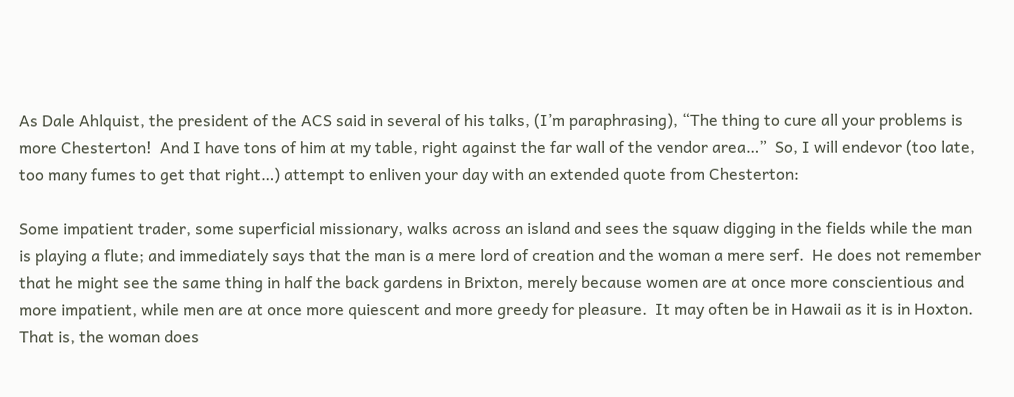As Dale Ahlquist, the president of the ACS said in several of his talks, (I’m paraphrasing), “The thing to cure all your problems is more Chesterton!  And I have tons of him at my table, right against the far wall of the vendor area…”  So, I will endevor (too late, too many fumes to get that right…) attempt to enliven your day with an extended quote from Chesterton:

Some impatient trader, some superficial missionary, walks across an island and sees the squaw digging in the fields while the man is playing a flute; and immediately says that the man is a mere lord of creation and the woman a mere serf.  He does not remember that he might see the same thing in half the back gardens in Brixton, merely because women are at once more conscientious and more impatient, while men are at once more quiescent and more greedy for pleasure.  It may often be in Hawaii as it is in Hoxton.  That is, the woman does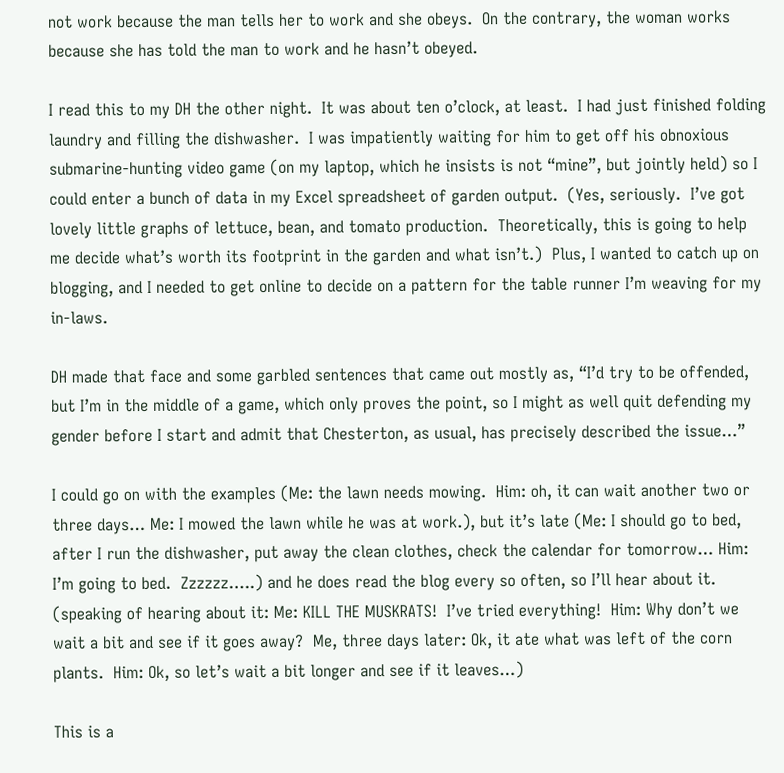not work because the man tells her to work and she obeys.  On the contrary, the woman works because she has told the man to work and he hasn’t obeyed.

I read this to my DH the other night.  It was about ten o’clock, at least.  I had just finished folding laundry and filling the dishwasher.  I was impatiently waiting for him to get off his obnoxious submarine-hunting video game (on my laptop, which he insists is not “mine”, but jointly held) so I could enter a bunch of data in my Excel spreadsheet of garden output.  (Yes, seriously.  I’ve got lovely little graphs of lettuce, bean, and tomato production.  Theoretically, this is going to help me decide what’s worth its footprint in the garden and what isn’t.)  Plus, I wanted to catch up on blogging, and I needed to get online to decide on a pattern for the table runner I’m weaving for my in-laws.

DH made that face and some garbled sentences that came out mostly as, “I’d try to be offended, but I’m in the middle of a game, which only proves the point, so I might as well quit defending my gender before I start and admit that Chesterton, as usual, has precisely described the issue…”

I could go on with the examples (Me: the lawn needs mowing.  Him: oh, it can wait another two or three days… Me: I mowed the lawn while he was at work.), but it’s late (Me: I should go to bed, after I run the dishwasher, put away the clean clothes, check the calendar for tomorrow… Him: I’m going to bed.  Zzzzzz…..) and he does read the blog every so often, so I’ll hear about it.  (speaking of hearing about it: Me: KILL THE MUSKRATS!  I’ve tried everything!  Him: Why don’t we wait a bit and see if it goes away?  Me, three days later: Ok, it ate what was left of the corn plants.  Him: Ok, so let’s wait a bit longer and see if it leaves…)

This is a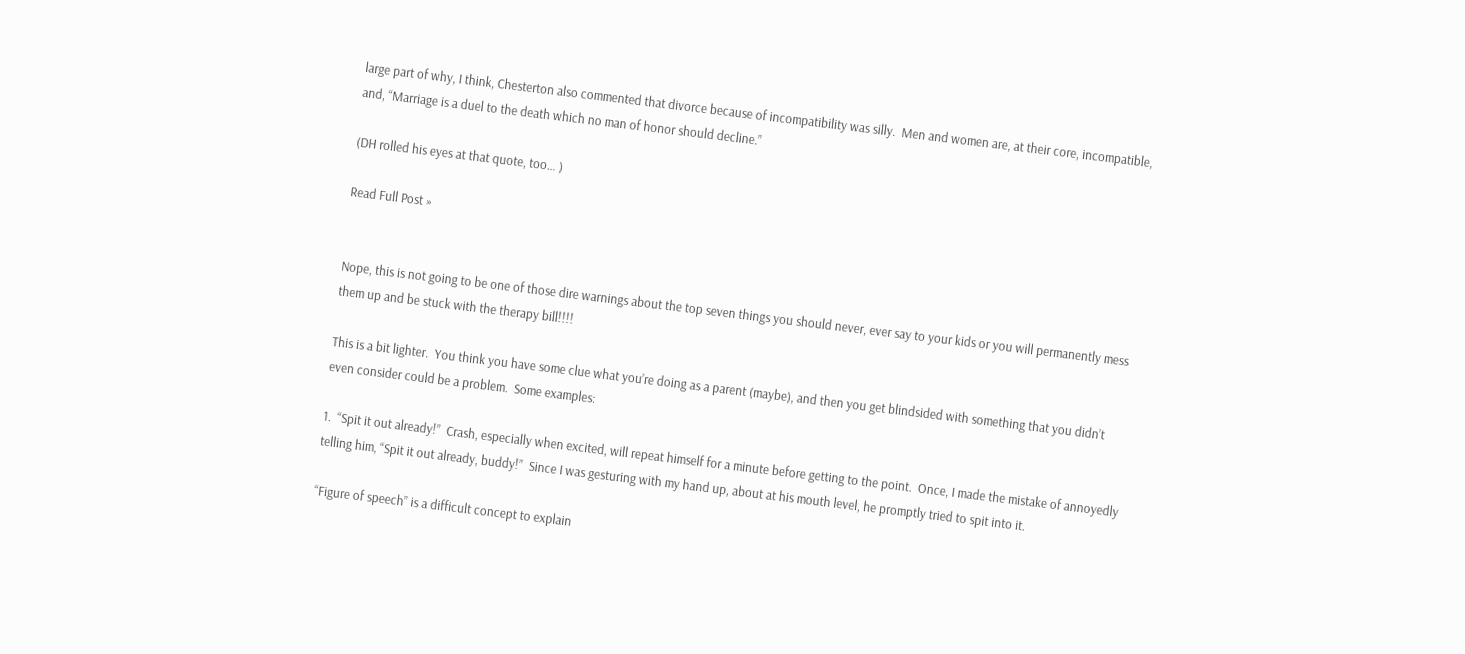large part of why, I think, Chesterton also commented that divorce because of incompatibility was silly.  Men and women are, at their core, incompatible, and, “Marriage is a duel to the death which no man of honor should decline.”

(DH rolled his eyes at that quote, too… )

Read Full Post »


Nope, this is not going to be one of those dire warnings about the top seven things you should never, ever say to your kids or you will permanently mess them up and be stuck with the therapy bill!!!!

This is a bit lighter.  You think you have some clue what you’re doing as a parent (maybe), and then you get blindsided with something that you didn’t even consider could be a problem.  Some examples:

1.  “Spit it out already!”  Crash, especially when excited, will repeat himself for a minute before getting to the point.  Once, I made the mistake of annoyedly telling him, “Spit it out already, buddy!”  Since I was gesturing with my hand up, about at his mouth level, he promptly tried to spit into it.

“Figure of speech” is a difficult concept to explain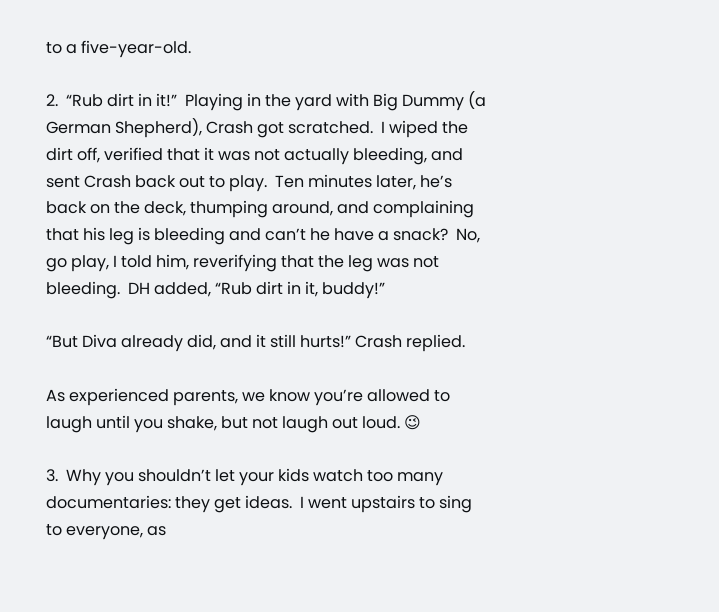to a five-year-old.

2.  “Rub dirt in it!”  Playing in the yard with Big Dummy (a German Shepherd), Crash got scratched.  I wiped the dirt off, verified that it was not actually bleeding, and sent Crash back out to play.  Ten minutes later, he’s back on the deck, thumping around, and complaining that his leg is bleeding and can’t he have a snack?  No, go play, I told him, reverifying that the leg was not bleeding.  DH added, “Rub dirt in it, buddy!”

“But Diva already did, and it still hurts!” Crash replied.

As experienced parents, we know you’re allowed to laugh until you shake, but not laugh out loud. 😉

3.  Why you shouldn’t let your kids watch too many documentaries: they get ideas.  I went upstairs to sing to everyone, as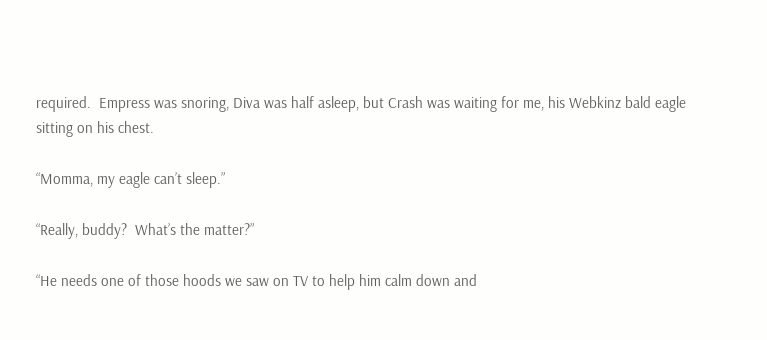required.  Empress was snoring, Diva was half asleep, but Crash was waiting for me, his Webkinz bald eagle sitting on his chest.

“Momma, my eagle can’t sleep.”

“Really, buddy?  What’s the matter?”

“He needs one of those hoods we saw on TV to help him calm down and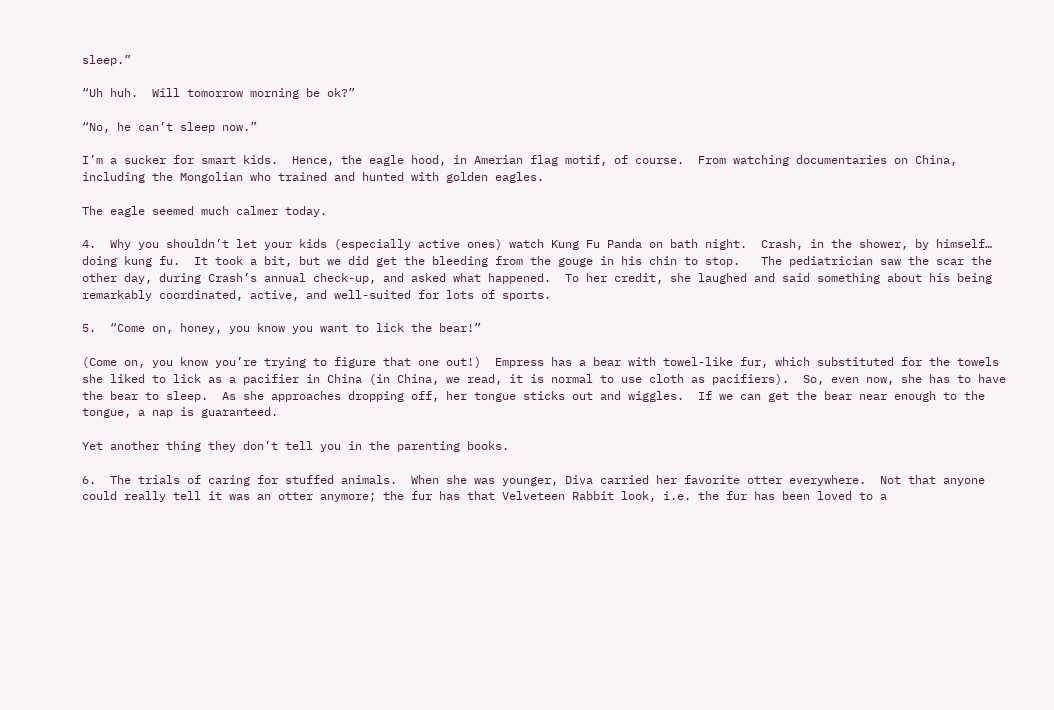sleep.”

“Uh huh.  Will tomorrow morning be ok?”

“No, he can’t sleep now.”

I’m a sucker for smart kids.  Hence, the eagle hood, in Amerian flag motif, of course.  From watching documentaries on China, including the Mongolian who trained and hunted with golden eagles.

The eagle seemed much calmer today.

4.  Why you shouldn’t let your kids (especially active ones) watch Kung Fu Panda on bath night.  Crash, in the shower, by himself… doing kung fu.  It took a bit, but we did get the bleeding from the gouge in his chin to stop.   The pediatrician saw the scar the other day, during Crash’s annual check-up, and asked what happened.  To her credit, she laughed and said something about his being remarkably coordinated, active, and well-suited for lots of sports.

5.  “Come on, honey, you know you want to lick the bear!”

(Come on, you know you’re trying to figure that one out!)  Empress has a bear with towel-like fur, which substituted for the towels she liked to lick as a pacifier in China (in China, we read, it is normal to use cloth as pacifiers).  So, even now, she has to have the bear to sleep.  As she approaches dropping off, her tongue sticks out and wiggles.  If we can get the bear near enough to the tongue, a nap is guaranteed.

Yet another thing they don’t tell you in the parenting books.

6.  The trials of caring for stuffed animals.  When she was younger, Diva carried her favorite otter everywhere.  Not that anyone could really tell it was an otter anymore; the fur has that Velveteen Rabbit look, i.e. the fur has been loved to a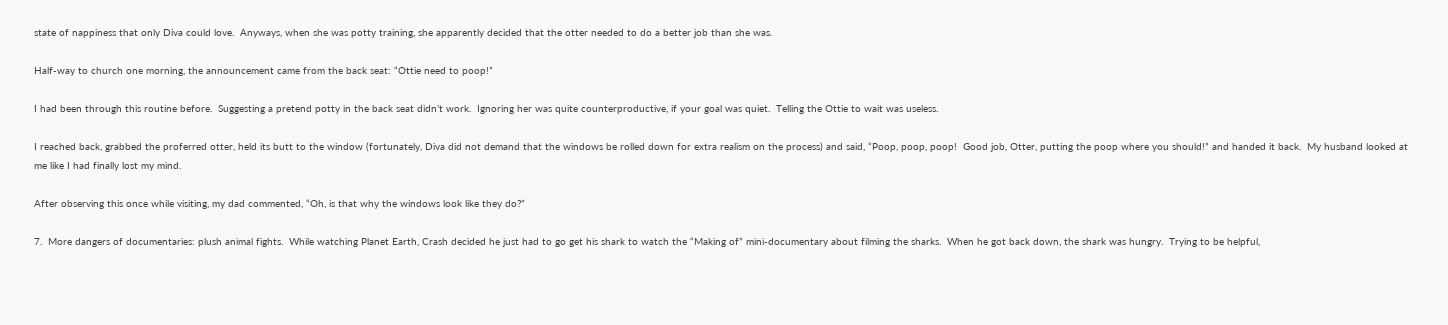state of nappiness that only Diva could love.  Anyways, when she was potty training, she apparently decided that the otter needed to do a better job than she was.

Half-way to church one morning, the announcement came from the back seat: “Ottie need to poop!”

I had been through this routine before.  Suggesting a pretend potty in the back seat didn’t work.  Ignoring her was quite counterproductive, if your goal was quiet.  Telling the Ottie to wait was useless.

I reached back, grabbed the proferred otter, held its butt to the window (fortunately, Diva did not demand that the windows be rolled down for extra realism on the process) and said, “Poop, poop, poop!  Good job, Otter, putting the poop where you should!” and handed it back.  My husband looked at me like I had finally lost my mind.

After observing this once while visiting, my dad commented, “Oh, is that why the windows look like they do?”

7.  More dangers of documentaries: plush animal fights.  While watching Planet Earth, Crash decided he just had to go get his shark to watch the “Making of” mini-documentary about filming the sharks.  When he got back down, the shark was hungry.  Trying to be helpful,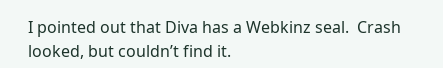I pointed out that Diva has a Webkinz seal.  Crash looked, but couldn’t find it.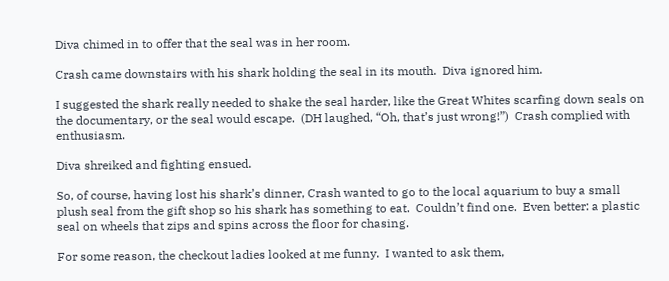Diva chimed in to offer that the seal was in her room.

Crash came downstairs with his shark holding the seal in its mouth.  Diva ignored him.

I suggested the shark really needed to shake the seal harder, like the Great Whites scarfing down seals on the documentary, or the seal would escape.  (DH laughed, “Oh, that’s just wrong!”)  Crash complied with enthusiasm.

Diva shreiked and fighting ensued.

So, of course, having lost his shark’s dinner, Crash wanted to go to the local aquarium to buy a small plush seal from the gift shop so his shark has something to eat.  Couldn’t find one.  Even better: a plastic seal on wheels that zips and spins across the floor for chasing.

For some reason, the checkout ladies looked at me funny.  I wanted to ask them,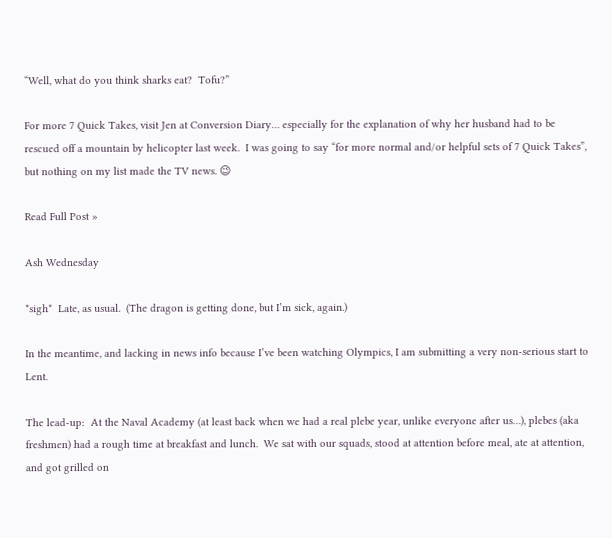“Well, what do you think sharks eat?  Tofu?”

For more 7 Quick Takes, visit Jen at Conversion Diary… especially for the explanation of why her husband had to be rescued off a mountain by helicopter last week.  I was going to say “for more normal and/or helpful sets of 7 Quick Takes”, but nothing on my list made the TV news. 😉

Read Full Post »

Ash Wednesday

*sigh*  Late, as usual.  (The dragon is getting done, but I’m sick, again.)

In the meantime, and lacking in news info because I’ve been watching Olympics, I am submitting a very non-serious start to Lent.

The lead-up:  At the Naval Academy (at least back when we had a real plebe year, unlike everyone after us…), plebes (aka freshmen) had a rough time at breakfast and lunch.  We sat with our squads, stood at attention before meal, ate at attention, and got grilled on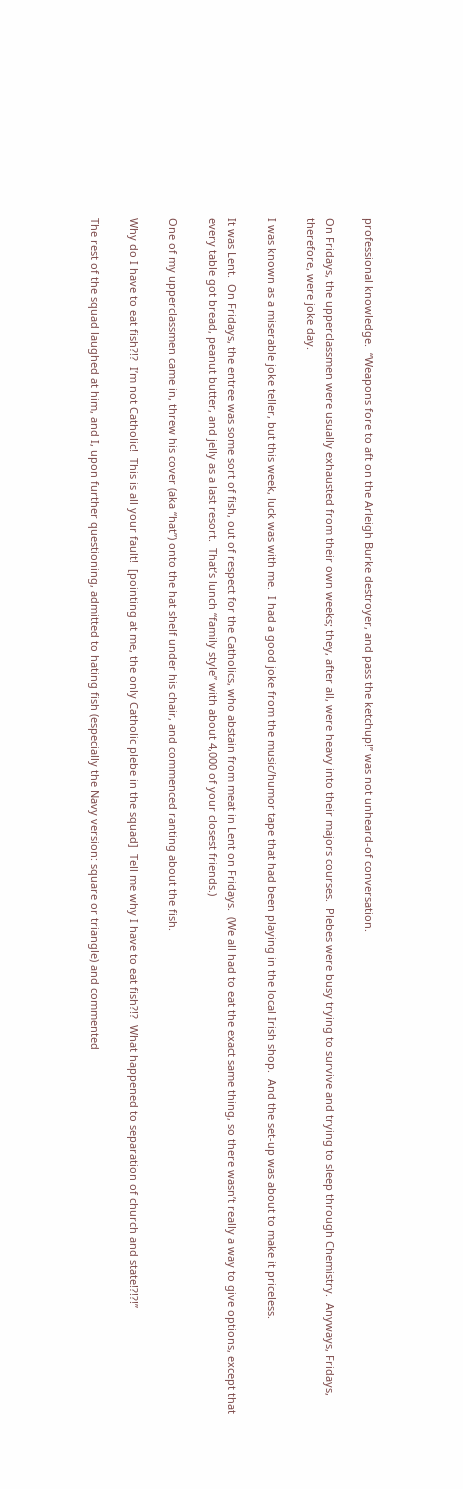professional knowledge.  “Weapons fore to aft on the Arleigh Burke destroyer, and pass the ketchup!” was not unheard-of conversation.

On Fridays, the upperclassmen were usually exhausted from their own weeks; they, after all, were heavy into their majors courses.  Plebes were busy trying to survive and trying to sleep through Chemistry.  Anyways, Fridays, therefore, were joke day.

I was known as a miserable joke teller, but this week, luck was with me.  I had a good joke from the music/humor tape that had been playing in the local Irish shop.  And the set-up was about to make it priceless.

It was Lent.  On Fridays, the entree was some sort of fish, out of respect for the Catholics, who abstain from meat in Lent on Fridays.  (We all had to eat the exact same thing, so there wasn’t really a way to give options, except that every table got bread, peanut butter, and jelly as a last resort.  That’s lunch “family style” with about 4,000 of your closest friends.)

One of my upperclassmen came in, threw his cover (aka “hat”) onto the hat shelf under his chair, and commenced ranting about the fish.

Why do I have to eat fish?!?  I’m not Catholic!  This is all your fault!  [pointing at me, the only Catholic plebe in the squad]  Tell me why I have to eat fish?!?  What happened to separation of church and state!?!?!”

The rest of the squad laughed at him, and I, upon further questioning, admitted to hating fish (especially the Navy version: square or triangle) and commented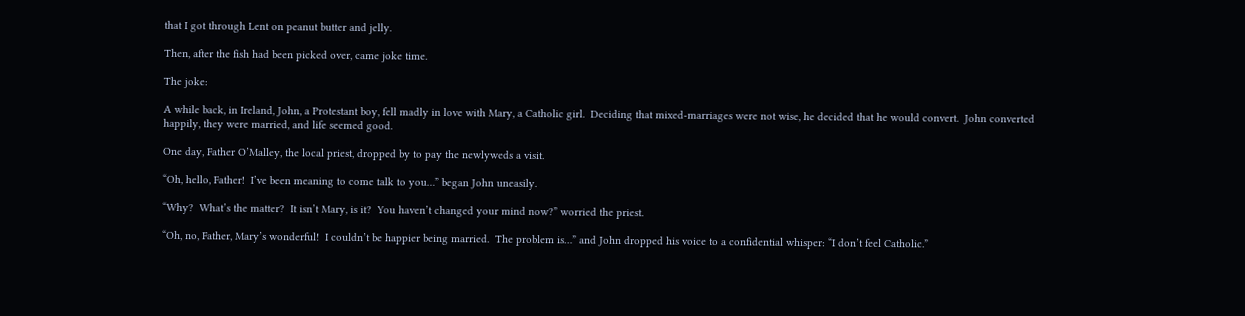that I got through Lent on peanut butter and jelly.

Then, after the fish had been picked over, came joke time.

The joke:

A while back, in Ireland, John, a Protestant boy, fell madly in love with Mary, a Catholic girl.  Deciding that mixed-marriages were not wise, he decided that he would convert.  John converted happily, they were married, and life seemed good.

One day, Father O’Malley, the local priest, dropped by to pay the newlyweds a visit.

“Oh, hello, Father!  I’ve been meaning to come talk to you…” began John uneasily.

“Why?  What’s the matter?  It isn’t Mary, is it?  You haven’t changed your mind now?” worried the priest.

“Oh, no, Father, Mary’s wonderful!  I couldn’t be happier being married.  The problem is…” and John dropped his voice to a confidential whisper: “I don’t feel Catholic.”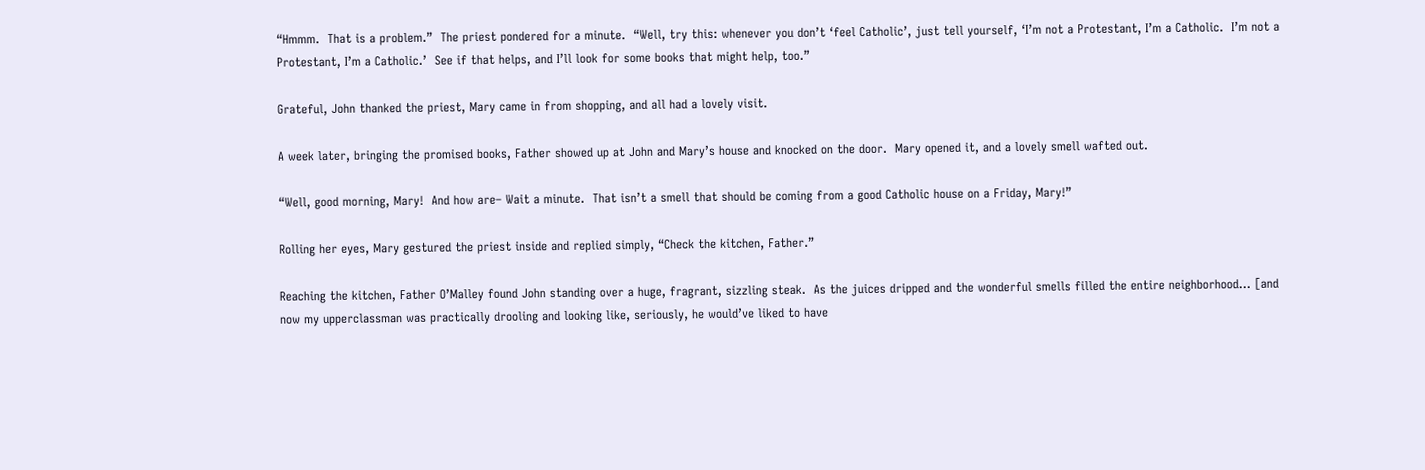“Hmmm.  That is a problem.”  The priest pondered for a minute.  “Well, try this: whenever you don’t ‘feel Catholic’, just tell yourself, ‘I’m not a Protestant, I’m a Catholic.  I’m not a Protestant, I’m a Catholic.’  See if that helps, and I’ll look for some books that might help, too.”

Grateful, John thanked the priest, Mary came in from shopping, and all had a lovely visit.

A week later, bringing the promised books, Father showed up at John and Mary’s house and knocked on the door.  Mary opened it, and a lovely smell wafted out.

“Well, good morning, Mary!  And how are– Wait a minute.  That isn’t a smell that should be coming from a good Catholic house on a Friday, Mary!”

Rolling her eyes, Mary gestured the priest inside and replied simply, “Check the kitchen, Father.”

Reaching the kitchen, Father O’Malley found John standing over a huge, fragrant, sizzling steak.  As the juices dripped and the wonderful smells filled the entire neighborhood… [and now my upperclassman was practically drooling and looking like, seriously, he would’ve liked to have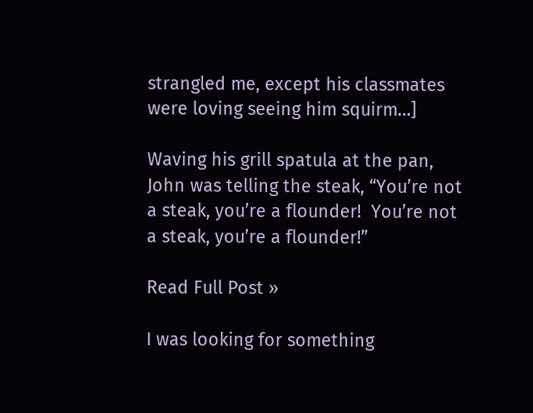strangled me, except his classmates were loving seeing him squirm…]

Waving his grill spatula at the pan, John was telling the steak, “You’re not a steak, you’re a flounder!  You’re not  a steak, you’re a flounder!”

Read Full Post »

I was looking for something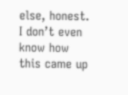else, honest.  I don’t even know how this came up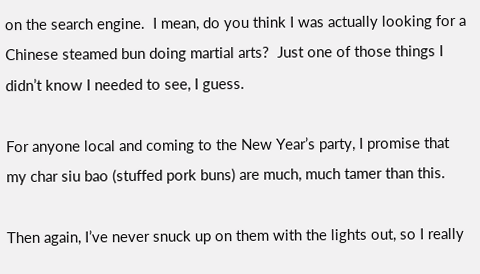on the search engine.  I mean, do you think I was actually looking for a Chinese steamed bun doing martial arts?  Just one of those things I didn’t know I needed to see, I guess.

For anyone local and coming to the New Year’s party, I promise that my char siu bao (stuffed pork buns) are much, much tamer than this.

Then again, I’ve never snuck up on them with the lights out, so I really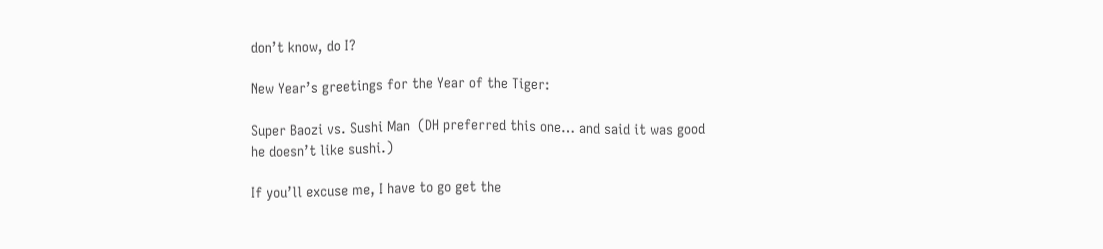don’t know, do I?

New Year’s greetings for the Year of the Tiger:

Super Baozi vs. Sushi Man  (DH preferred this one… and said it was good he doesn’t like sushi.)

If you’ll excuse me, I have to go get the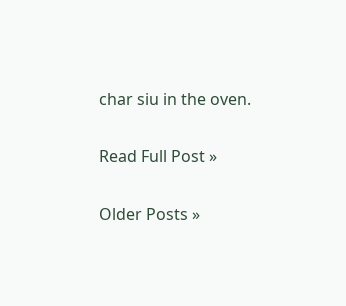char siu in the oven.

Read Full Post »

Older Posts »